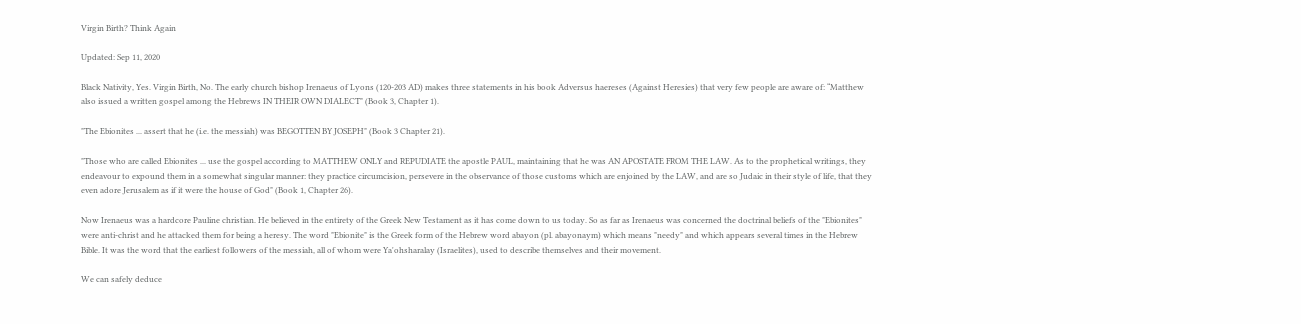Virgin Birth? Think Again

Updated: Sep 11, 2020

Black Nativity, Yes. Virgin Birth, No. The early church bishop Irenaeus of Lyons (120-203 AD) makes three statements in his book Adversus haereses (Against Heresies) that very few people are aware of: “Matthew also issued a written gospel among the Hebrews IN THEIR OWN DIALECT" (Book 3, Chapter 1).

"The Ebionites ... assert that he (i.e. the messiah) was BEGOTTEN BY JOSEPH" (Book 3 Chapter 21).

"Those who are called Ebionites ... use the gospel according to MATTHEW ONLY and REPUDIATE the apostle PAUL, maintaining that he was AN APOSTATE FROM THE LAW. As to the prophetical writings, they endeavour to expound them in a somewhat singular manner: they practice circumcision, persevere in the observance of those customs which are enjoined by the LAW, and are so Judaic in their style of life, that they even adore Jerusalem as if it were the house of God" (Book 1, Chapter 26).

Now Irenaeus was a hardcore Pauline christian. He believed in the entirety of the Greek New Testament as it has come down to us today. So as far as Irenaeus was concerned the doctrinal beliefs of the "Ebionites" were anti-christ and he attacked them for being a heresy. The word "Ebionite" is the Greek form of the Hebrew word abayon (pl. abayonaym) which means "needy" and which appears several times in the Hebrew Bible. It was the word that the earliest followers of the messiah, all of whom were Ya'ohsharalay (Israelites), used to describe themselves and their movement.

We can safely deduce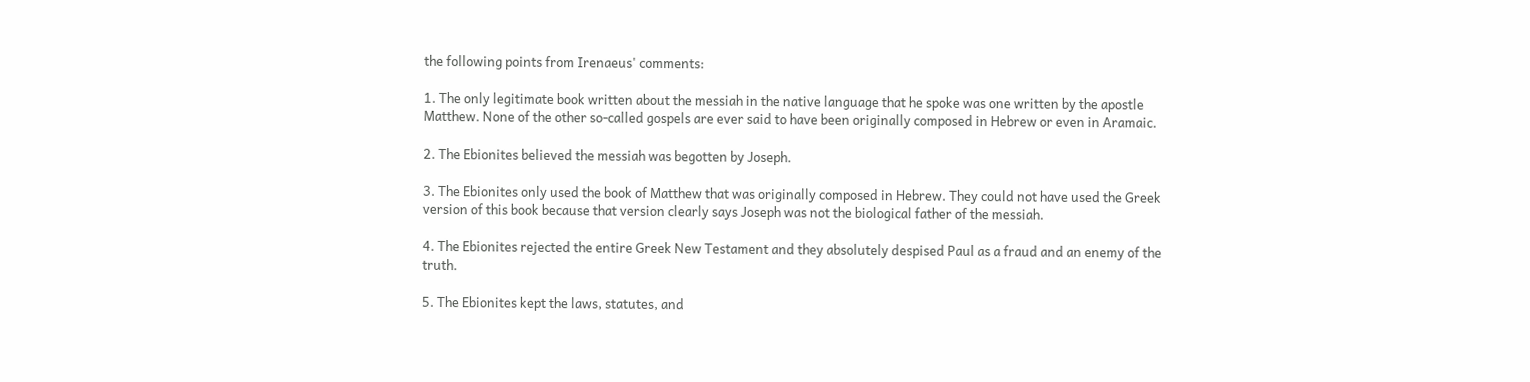the following points from Irenaeus' comments:

1. The only legitimate book written about the messiah in the native language that he spoke was one written by the apostle Matthew. None of the other so-called gospels are ever said to have been originally composed in Hebrew or even in Aramaic.

2. The Ebionites believed the messiah was begotten by Joseph.

3. The Ebionites only used the book of Matthew that was originally composed in Hebrew. They could not have used the Greek version of this book because that version clearly says Joseph was not the biological father of the messiah.

4. The Ebionites rejected the entire Greek New Testament and they absolutely despised Paul as a fraud and an enemy of the truth.

5. The Ebionites kept the laws, statutes, and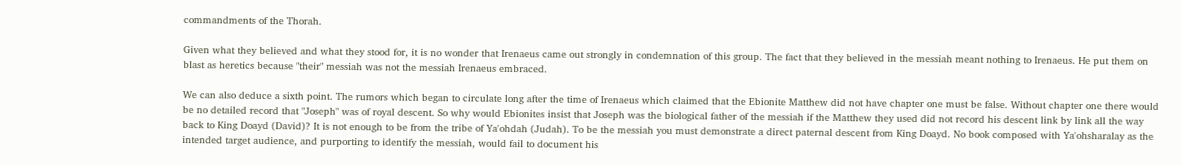commandments of the Thorah.

Given what they believed and what they stood for, it is no wonder that Irenaeus came out strongly in condemnation of this group. The fact that they believed in the messiah meant nothing to Irenaeus. He put them on blast as heretics because "their" messiah was not the messiah Irenaeus embraced.

We can also deduce a sixth point. The rumors which began to circulate long after the time of Irenaeus which claimed that the Ebionite Matthew did not have chapter one must be false. Without chapter one there would be no detailed record that "Joseph" was of royal descent. So why would Ebionites insist that Joseph was the biological father of the messiah if the Matthew they used did not record his descent link by link all the way back to King Doayd (David)? It is not enough to be from the tribe of Ya'ohdah (Judah). To be the messiah you must demonstrate a direct paternal descent from King Doayd. No book composed with Ya'ohsharalay as the intended target audience, and purporting to identify the messiah, would fail to document his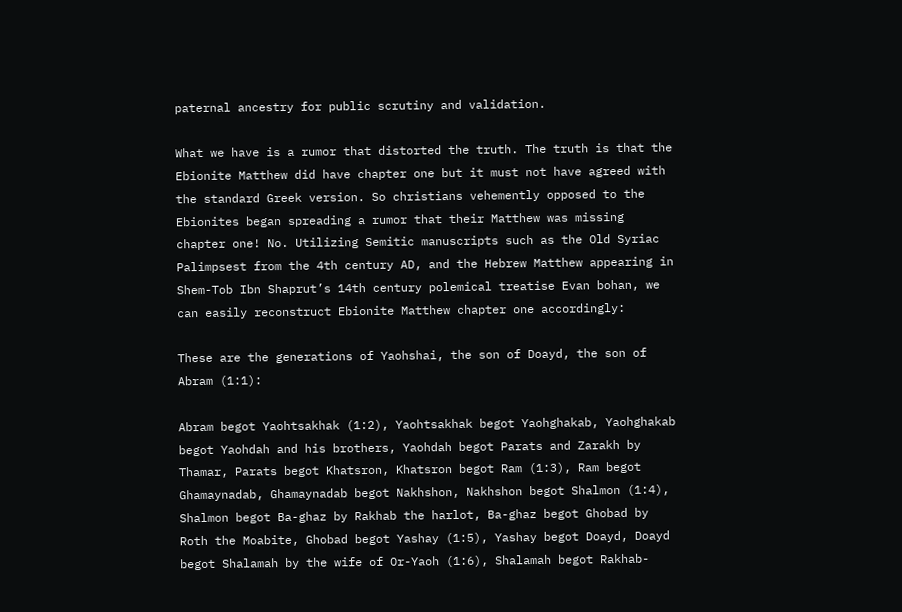paternal ancestry for public scrutiny and validation.

What we have is a rumor that distorted the truth. The truth is that the Ebionite Matthew did have chapter one but it must not have agreed with the standard Greek version. So christians vehemently opposed to the Ebionites began spreading a rumor that their Matthew was missing chapter one! No. Utilizing Semitic manuscripts such as the Old Syriac Palimpsest from the 4th century AD, and the Hebrew Matthew appearing in Shem-Tob Ibn Shaprut’s 14th century polemical treatise Evan bohan, we can easily reconstruct Ebionite Matthew chapter one accordingly:

These are the generations of Yaohshai, the son of Doayd, the son of Abram (1:1):

Abram begot Yaohtsakhak (1:2), Yaohtsakhak begot Yaohghakab, Yaohghakab begot Yaohdah and his brothers, Yaohdah begot Parats and Zarakh by Thamar, Parats begot Khatsron, Khatsron begot Ram (1:3), Ram begot Ghamaynadab, Ghamaynadab begot Nakhshon, Nakhshon begot Shalmon (1:4), Shalmon begot Ba-ghaz by Rakhab the harlot, Ba-ghaz begot Ghobad by Roth the Moabite, Ghobad begot Yashay (1:5), Yashay begot Doayd, Doayd begot Shalamah by the wife of Or-Yaoh (1:6), Shalamah begot Rakhab-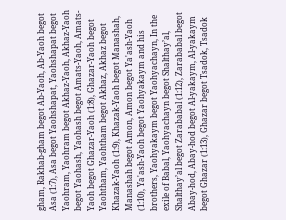gham, Rakhab-gham begot Ab-Yaoh, Ab-Yaoh begot Asa (1:7), Asa begot Yaohshapat, Yaohshapat begot Yaohram, Yaohram begot Akhaz-Yaoh, Akhaz-Yaoh begot Yaohash, Yaohash begot Amats-Yaoh, Amats-Yaoh begot Ghazar-Yaoh (1:8), Ghazar-Yaoh begot Yaohtham, Yaohtham begot Akhaz, Akhaz begot Khazak-Yaoh (1:9), Khazak-Yaoh begot Manashah, Manashah begot Amon, Amon begot Ya'ash-Yaoh (1:10), Ya'ash-Yaoh begot Yaohyakaym and his brothers, Yaohyakaym begot Yaohyachayn, In the exile of Babal, Yaohyachayn begot Shalthay’al, Shalthay’al begot Zarababal (1:12), Zarababal begot Abay-hod, Abay-hod begot Al-yakaym, Al-yakaym begot Ghazar (1:13), Ghazar begot Tsadok, Tsadok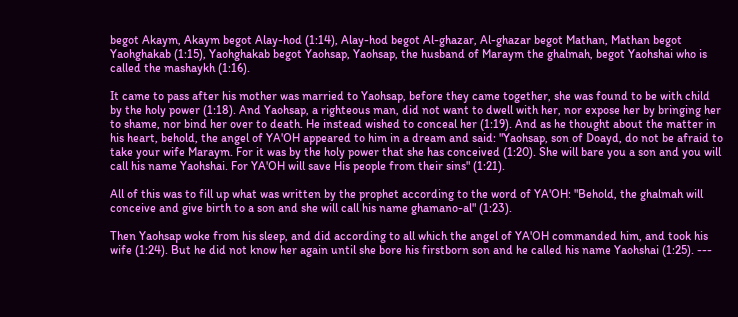begot Akaym, Akaym begot Alay-hod (1:14), Alay-hod begot Al-ghazar, Al-ghazar begot Mathan, Mathan begot Yaohghakab (1:15), Yaohghakab begot Yaohsap, Yaohsap, the husband of Maraym the ghalmah, begot Yaohshai who is called the mashaykh (1:16).

It came to pass after his mother was married to Yaohsap, before they came together, she was found to be with child by the holy power (1:18). And Yaohsap, a righteous man, did not want to dwell with her, nor expose her by bringing her to shame, nor bind her over to death. He instead wished to conceal her (1:19). And as he thought about the matter in his heart, behold, the angel of YA'OH appeared to him in a dream and said: "Yaohsap, son of Doayd, do not be afraid to take your wife Maraym. For it was by the holy power that she has conceived (1:20). She will bare you a son and you will call his name Yaohshai. For YA'OH will save His people from their sins" (1:21).

All of this was to fill up what was written by the prophet according to the word of YA'OH: "Behold, the ghalmah will conceive and give birth to a son and she will call his name ghamano-al" (1:23).

Then Yaohsap woke from his sleep, and did according to all which the angel of YA'OH commanded him, and took his wife (1:24). But he did not know her again until she bore his firstborn son and he called his name Yaohshai (1:25). ---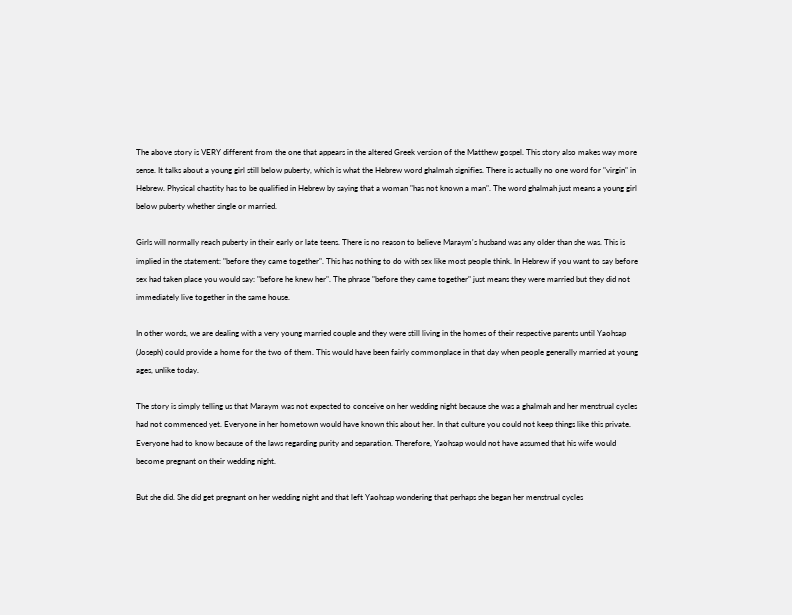The above story is VERY different from the one that appears in the altered Greek version of the Matthew gospel. This story also makes way more sense. It talks about a young girl still below puberty, which is what the Hebrew word ghalmah signifies. There is actually no one word for "virgin" in Hebrew. Physical chastity has to be qualified in Hebrew by saying that a woman "has not known a man". The word ghalmah just means a young girl below puberty whether single or married.

Girls will normally reach puberty in their early or late teens. There is no reason to believe Maraym's husband was any older than she was. This is implied in the statement: "before they came together". This has nothing to do with sex like most people think. In Hebrew if you want to say before sex had taken place you would say: "before he knew her". The phrase "before they came together" just means they were married but they did not immediately live together in the same house.

In other words, we are dealing with a very young married couple and they were still living in the homes of their respective parents until Yaohsap (Joseph) could provide a home for the two of them. This would have been fairly commonplace in that day when people generally married at young ages, unlike today.

The story is simply telling us that Maraym was not expected to conceive on her wedding night because she was a ghalmah and her menstrual cycles had not commenced yet. Everyone in her hometown would have known this about her. In that culture you could not keep things like this private. Everyone had to know because of the laws regarding purity and separation. Therefore, Yaohsap would not have assumed that his wife would become pregnant on their wedding night.

But she did. She did get pregnant on her wedding night and that left Yaohsap wondering that perhaps she began her menstrual cycles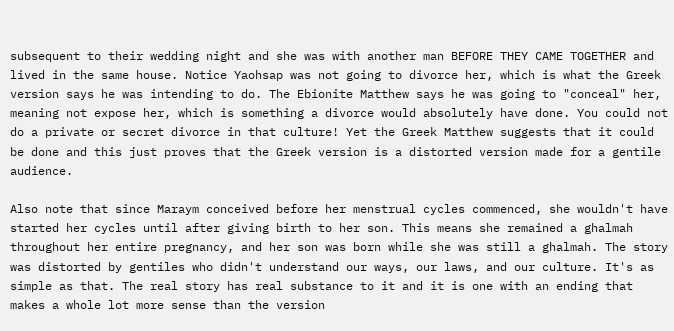subsequent to their wedding night and she was with another man BEFORE THEY CAME TOGETHER and lived in the same house. Notice Yaohsap was not going to divorce her, which is what the Greek version says he was intending to do. The Ebionite Matthew says he was going to "conceal" her, meaning not expose her, which is something a divorce would absolutely have done. You could not do a private or secret divorce in that culture! Yet the Greek Matthew suggests that it could be done and this just proves that the Greek version is a distorted version made for a gentile audience.

Also note that since Maraym conceived before her menstrual cycles commenced, she wouldn't have started her cycles until after giving birth to her son. This means she remained a ghalmah throughout her entire pregnancy, and her son was born while she was still a ghalmah. The story was distorted by gentiles who didn't understand our ways, our laws, and our culture. It's as simple as that. The real story has real substance to it and it is one with an ending that makes a whole lot more sense than the version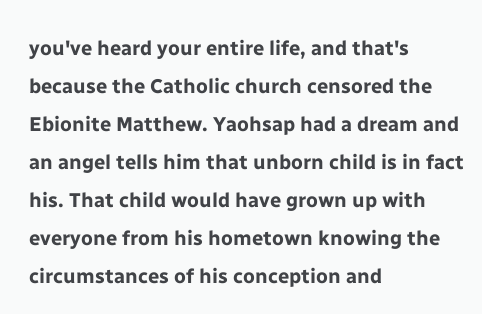you've heard your entire life, and that's because the Catholic church censored the Ebionite Matthew. Yaohsap had a dream and an angel tells him that unborn child is in fact his. That child would have grown up with everyone from his hometown knowing the circumstances of his conception and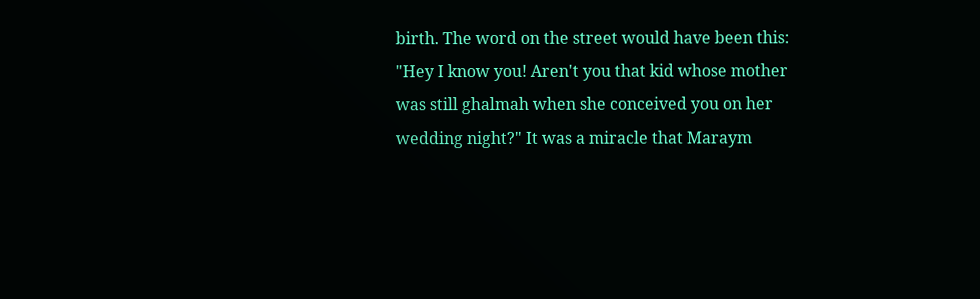birth. The word on the street would have been this: "Hey I know you! Aren't you that kid whose mother was still ghalmah when she conceived you on her wedding night?" It was a miracle that Maraym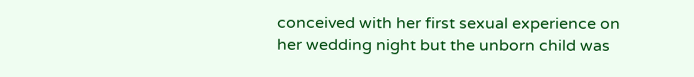conceived with her first sexual experience on her wedding night but the unborn child was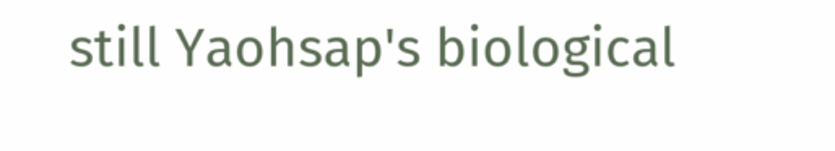still Yaohsap's biological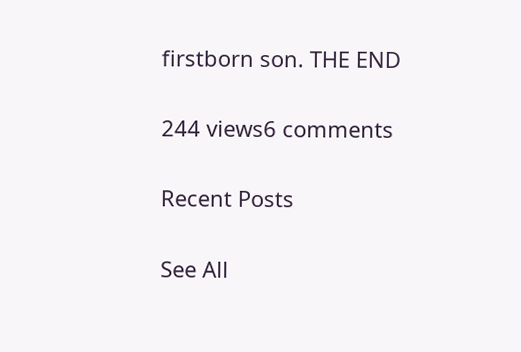firstborn son. THE END

244 views6 comments

Recent Posts

See All